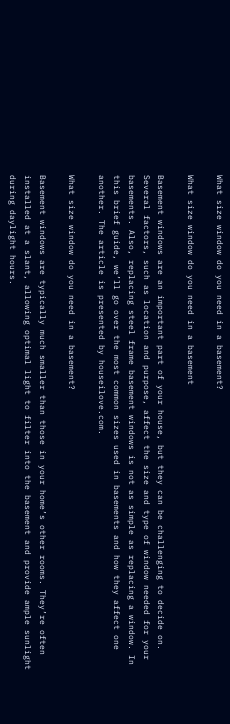What size window do you need in a basement?

What size window do you need in a basement

Basement windows are an important part of your house, but they can be challenging to decide on. Several factors, such as location and purpose, affect the size and type of window needed for your basements. Also, replacing steel frame basement windows is not as simple as replacing a window. In this brief guide, we’ll go over the most common sizes used in basements and how they affect one another. The article is presented by houseilove.com.

What size window do you need in a basement?

Basement windows are typically much smaller than those in your home’s other rooms. They’re often installed at a slant, allowing optimal light to filter into the basement and provide ample sunlight during daylight hours.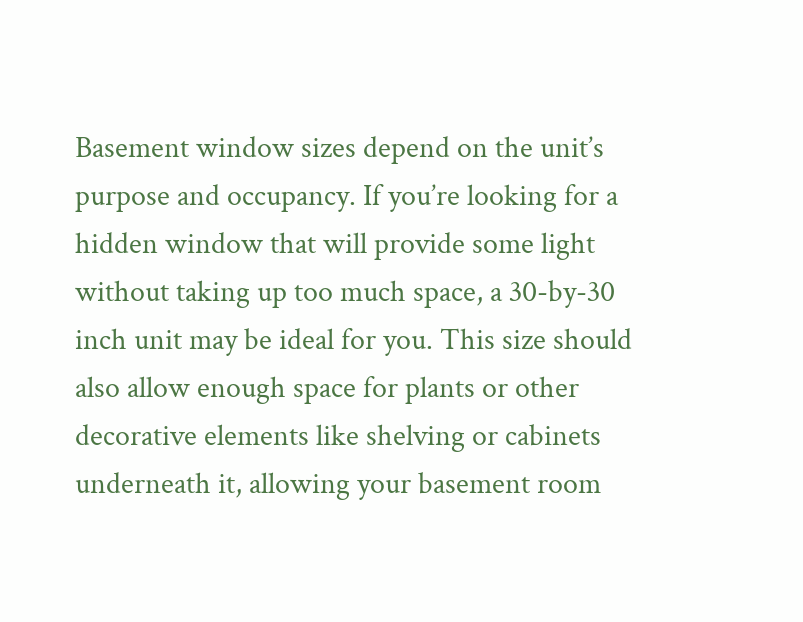Basement window sizes depend on the unit’s purpose and occupancy. If you’re looking for a hidden window that will provide some light without taking up too much space, a 30-by-30 inch unit may be ideal for you. This size should also allow enough space for plants or other decorative elements like shelving or cabinets underneath it, allowing your basement room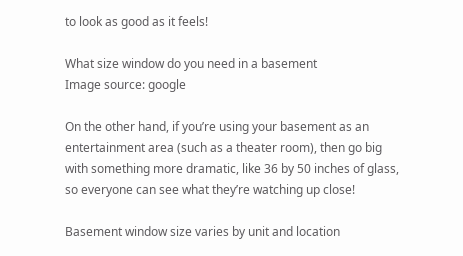to look as good as it feels!

What size window do you need in a basement
Image source: google

On the other hand, if you’re using your basement as an entertainment area (such as a theater room), then go big with something more dramatic, like 36 by 50 inches of glass, so everyone can see what they’re watching up close!

Basement window size varies by unit and location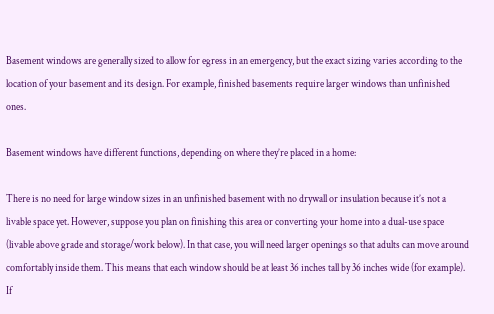Basement windows are generally sized to allow for egress in an emergency, but the exact sizing varies according to the location of your basement and its design. For example, finished basements require larger windows than unfinished ones.

Basement windows have different functions, depending on where they’re placed in a home:

There is no need for large window sizes in an unfinished basement with no drywall or insulation because it’s not a livable space yet. However, suppose you plan on finishing this area or converting your home into a dual-use space (livable above grade and storage/work below). In that case, you will need larger openings so that adults can move around comfortably inside them. This means that each window should be at least 36 inches tall by 36 inches wide (for example). If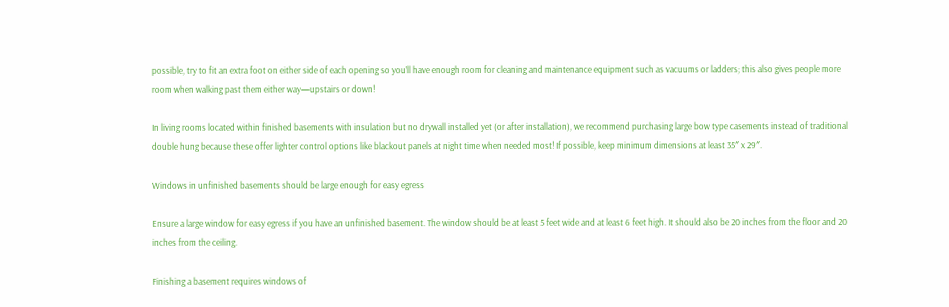possible, try to fit an extra foot on either side of each opening so you’ll have enough room for cleaning and maintenance equipment such as vacuums or ladders; this also gives people more room when walking past them either way—upstairs or down!

In living rooms located within finished basements with insulation but no drywall installed yet (or after installation), we recommend purchasing large bow type casements instead of traditional double hung because these offer lighter control options like blackout panels at night time when needed most! If possible, keep minimum dimensions at least 35″ x 29″.

Windows in unfinished basements should be large enough for easy egress

Ensure a large window for easy egress if you have an unfinished basement. The window should be at least 5 feet wide and at least 6 feet high. It should also be 20 inches from the floor and 20 inches from the ceiling.

Finishing a basement requires windows of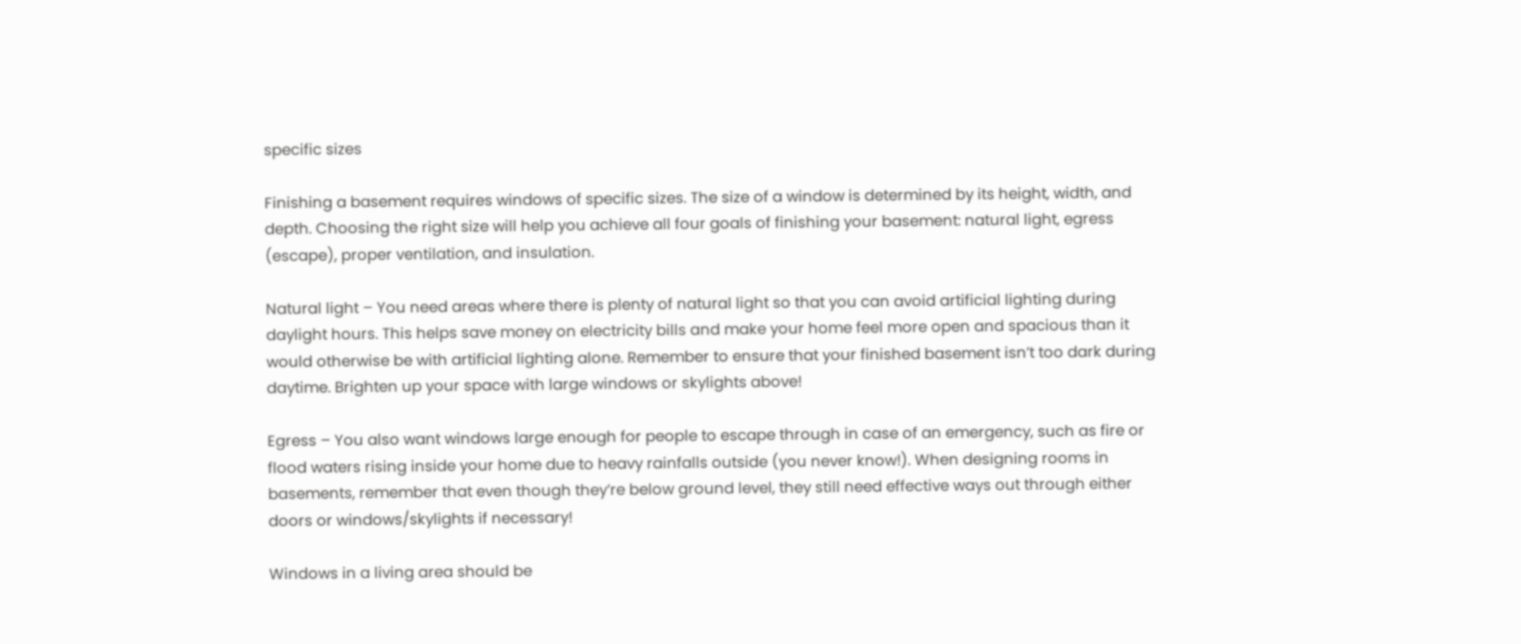specific sizes

Finishing a basement requires windows of specific sizes. The size of a window is determined by its height, width, and depth. Choosing the right size will help you achieve all four goals of finishing your basement: natural light, egress (escape), proper ventilation, and insulation.

Natural light – You need areas where there is plenty of natural light so that you can avoid artificial lighting during daylight hours. This helps save money on electricity bills and make your home feel more open and spacious than it would otherwise be with artificial lighting alone. Remember to ensure that your finished basement isn’t too dark during daytime. Brighten up your space with large windows or skylights above!

Egress – You also want windows large enough for people to escape through in case of an emergency, such as fire or flood waters rising inside your home due to heavy rainfalls outside (you never know!). When designing rooms in basements, remember that even though they’re below ground level, they still need effective ways out through either doors or windows/skylights if necessary!

Windows in a living area should be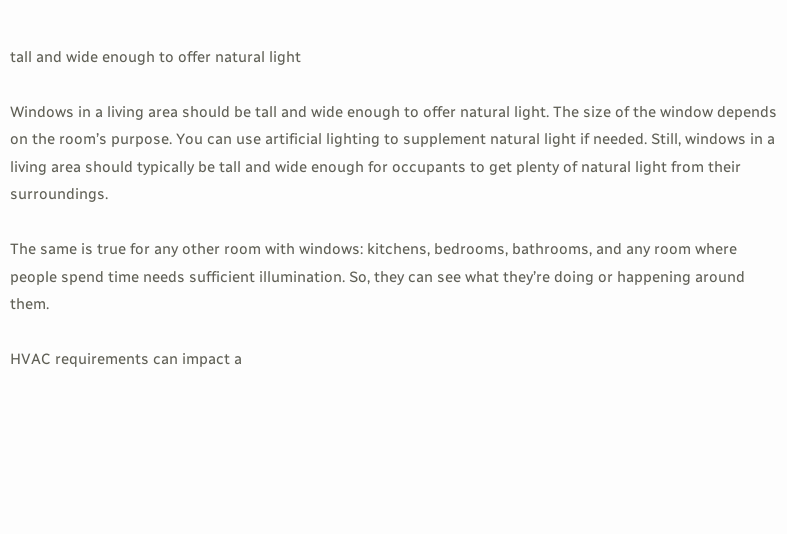tall and wide enough to offer natural light

Windows in a living area should be tall and wide enough to offer natural light. The size of the window depends on the room’s purpose. You can use artificial lighting to supplement natural light if needed. Still, windows in a living area should typically be tall and wide enough for occupants to get plenty of natural light from their surroundings.

The same is true for any other room with windows: kitchens, bedrooms, bathrooms, and any room where people spend time needs sufficient illumination. So, they can see what they’re doing or happening around them.

HVAC requirements can impact a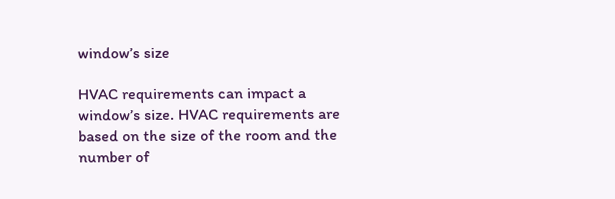window’s size

HVAC requirements can impact a window’s size. HVAC requirements are based on the size of the room and the number of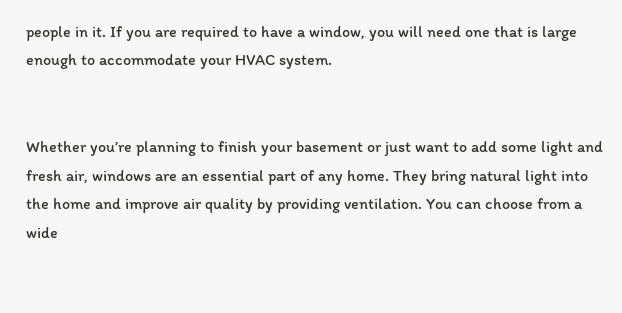people in it. If you are required to have a window, you will need one that is large enough to accommodate your HVAC system.


Whether you’re planning to finish your basement or just want to add some light and fresh air, windows are an essential part of any home. They bring natural light into the home and improve air quality by providing ventilation. You can choose from a wide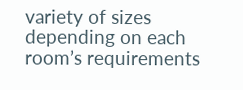variety of sizes depending on each room’s requirements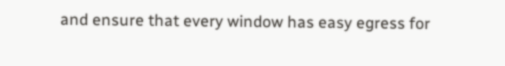and ensure that every window has easy egress for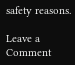safety reasons.

Leave a Comment